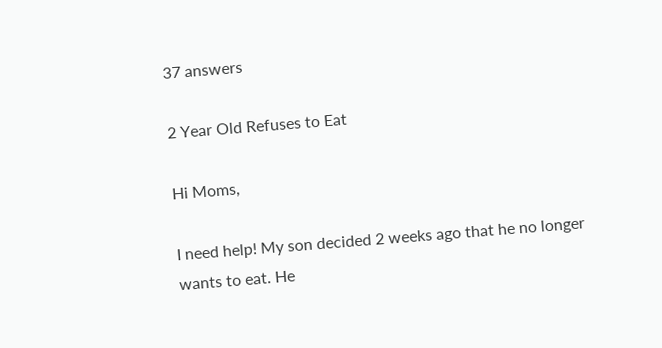37 answers

2 Year Old Refuses to Eat

Hi Moms,

I need help! My son decided 2 weeks ago that he no longer wants to eat. He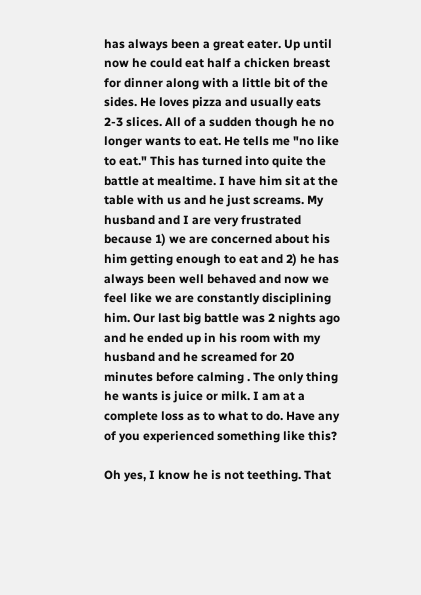has always been a great eater. Up until now he could eat half a chicken breast for dinner along with a little bit of the sides. He loves pizza and usually eats 2-3 slices. All of a sudden though he no longer wants to eat. He tells me "no like to eat." This has turned into quite the battle at mealtime. I have him sit at the table with us and he just screams. My husband and I are very frustrated because 1) we are concerned about his him getting enough to eat and 2) he has always been well behaved and now we feel like we are constantly disciplining him. Our last big battle was 2 nights ago and he ended up in his room with my husband and he screamed for 20 minutes before calming . The only thing he wants is juice or milk. I am at a complete loss as to what to do. Have any of you experienced something like this?

Oh yes, I know he is not teething. That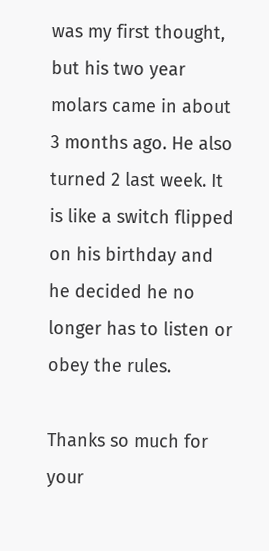was my first thought, but his two year molars came in about 3 months ago. He also turned 2 last week. It is like a switch flipped on his birthday and he decided he no longer has to listen or obey the rules.

Thanks so much for your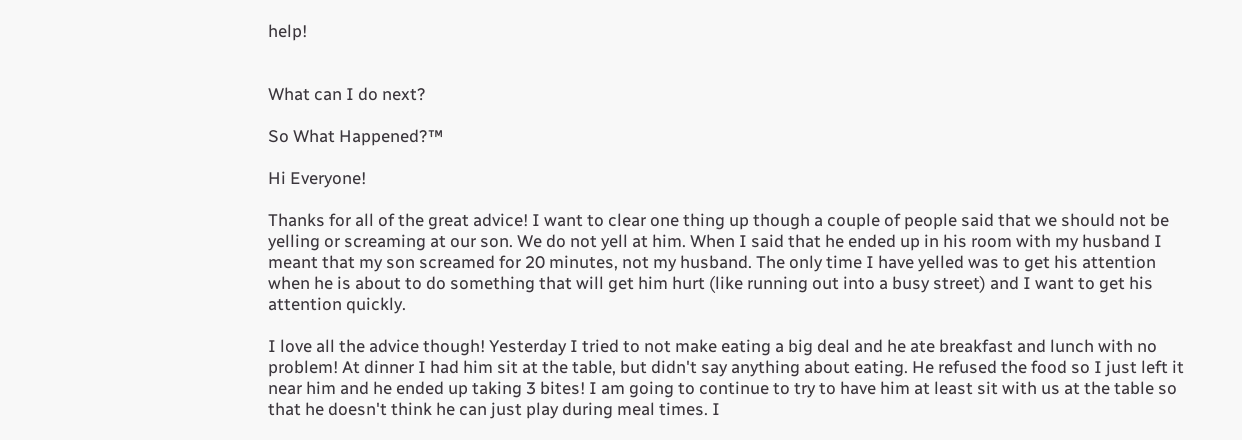help!


What can I do next?

So What Happened?™

Hi Everyone!

Thanks for all of the great advice! I want to clear one thing up though a couple of people said that we should not be yelling or screaming at our son. We do not yell at him. When I said that he ended up in his room with my husband I meant that my son screamed for 20 minutes, not my husband. The only time I have yelled was to get his attention when he is about to do something that will get him hurt (like running out into a busy street) and I want to get his attention quickly.

I love all the advice though! Yesterday I tried to not make eating a big deal and he ate breakfast and lunch with no problem! At dinner I had him sit at the table, but didn't say anything about eating. He refused the food so I just left it near him and he ended up taking 3 bites! I am going to continue to try to have him at least sit with us at the table so that he doesn't think he can just play during meal times. I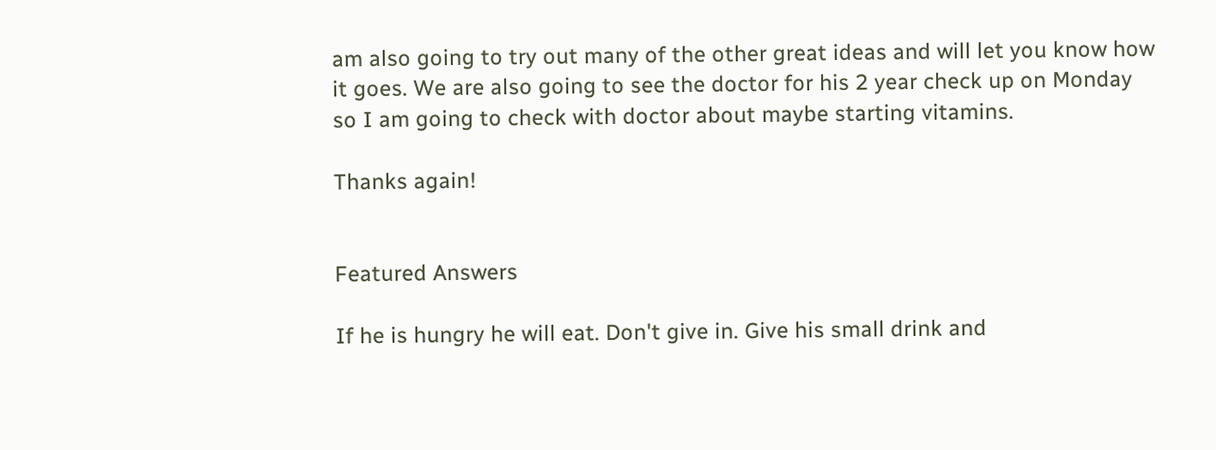am also going to try out many of the other great ideas and will let you know how it goes. We are also going to see the doctor for his 2 year check up on Monday so I am going to check with doctor about maybe starting vitamins.

Thanks again!


Featured Answers

If he is hungry he will eat. Don't give in. Give his small drink and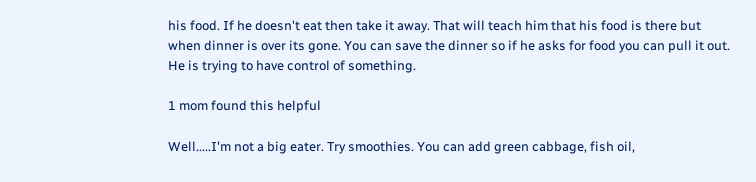his food. If he doesn't eat then take it away. That will teach him that his food is there but when dinner is over its gone. You can save the dinner so if he asks for food you can pull it out. He is trying to have control of something.

1 mom found this helpful

Well.....I'm not a big eater. Try smoothies. You can add green cabbage, fish oil,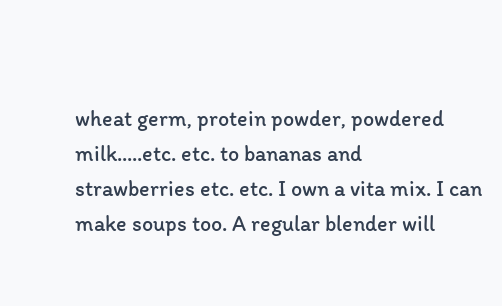wheat germ, protein powder, powdered milk.....etc. etc. to bananas and strawberries etc. etc. I own a vita mix. I can make soups too. A regular blender will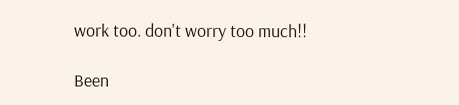work too. don't worry too much!!

Been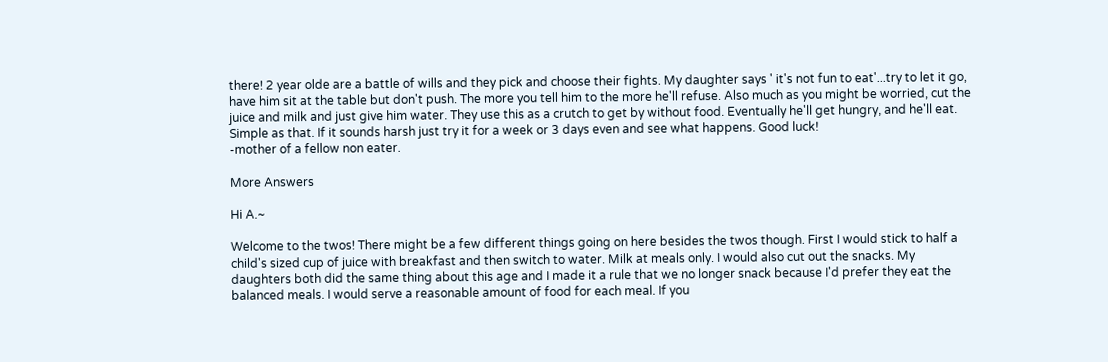there! 2 year olde are a battle of wills and they pick and choose their fights. My daughter says ' it's not fun to eat'...try to let it go, have him sit at the table but don't push. The more you tell him to the more he'll refuse. Also much as you might be worried, cut the juice and milk and just give him water. They use this as a crutch to get by without food. Eventually he'll get hungry, and he'll eat. Simple as that. If it sounds harsh just try it for a week or 3 days even and see what happens. Good luck!
-mother of a fellow non eater.

More Answers

Hi A.~

Welcome to the twos! There might be a few different things going on here besides the twos though. First I would stick to half a child's sized cup of juice with breakfast and then switch to water. Milk at meals only. I would also cut out the snacks. My daughters both did the same thing about this age and I made it a rule that we no longer snack because I'd prefer they eat the balanced meals. I would serve a reasonable amount of food for each meal. If you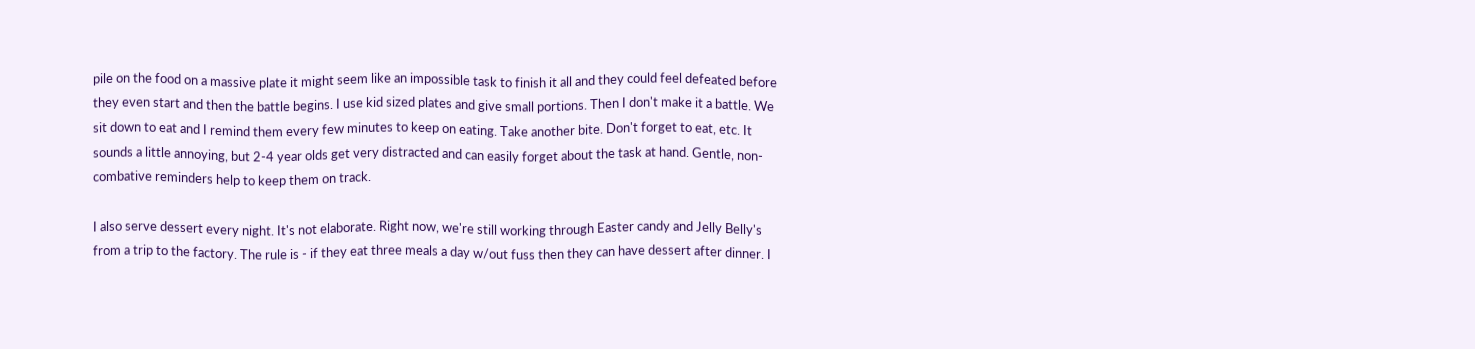pile on the food on a massive plate it might seem like an impossible task to finish it all and they could feel defeated before they even start and then the battle begins. I use kid sized plates and give small portions. Then I don't make it a battle. We sit down to eat and I remind them every few minutes to keep on eating. Take another bite. Don't forget to eat, etc. It sounds a little annoying, but 2-4 year olds get very distracted and can easily forget about the task at hand. Gentle, non-combative reminders help to keep them on track.

I also serve dessert every night. It's not elaborate. Right now, we're still working through Easter candy and Jelly Belly's from a trip to the factory. The rule is - if they eat three meals a day w/out fuss then they can have dessert after dinner. I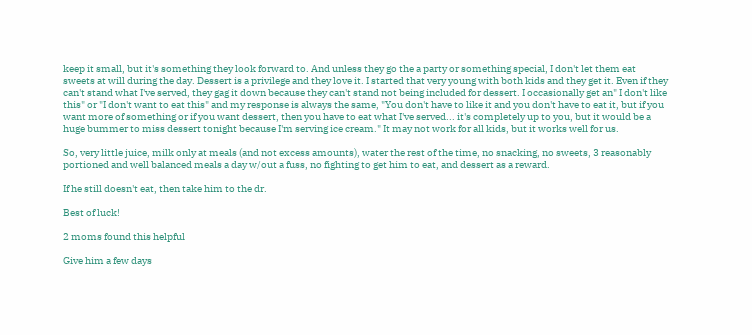keep it small, but it's something they look forward to. And unless they go the a party or something special, I don't let them eat sweets at will during the day. Dessert is a privilege and they love it. I started that very young with both kids and they get it. Even if they can't stand what I've served, they gag it down because they can't stand not being included for dessert. I occasionally get an" I don't like this" or "I don't want to eat this" and my response is always the same, "You don't have to like it and you don't have to eat it, but if you want more of something or if you want dessert, then you have to eat what I've served... it's completely up to you, but it would be a huge bummer to miss dessert tonight because I'm serving ice cream." It may not work for all kids, but it works well for us.

So, very little juice, milk only at meals (and not excess amounts), water the rest of the time, no snacking, no sweets, 3 reasonably portioned and well balanced meals a day w/out a fuss, no fighting to get him to eat, and dessert as a reward.

If he still doesn't eat, then take him to the dr.

Best of luck!

2 moms found this helpful

Give him a few days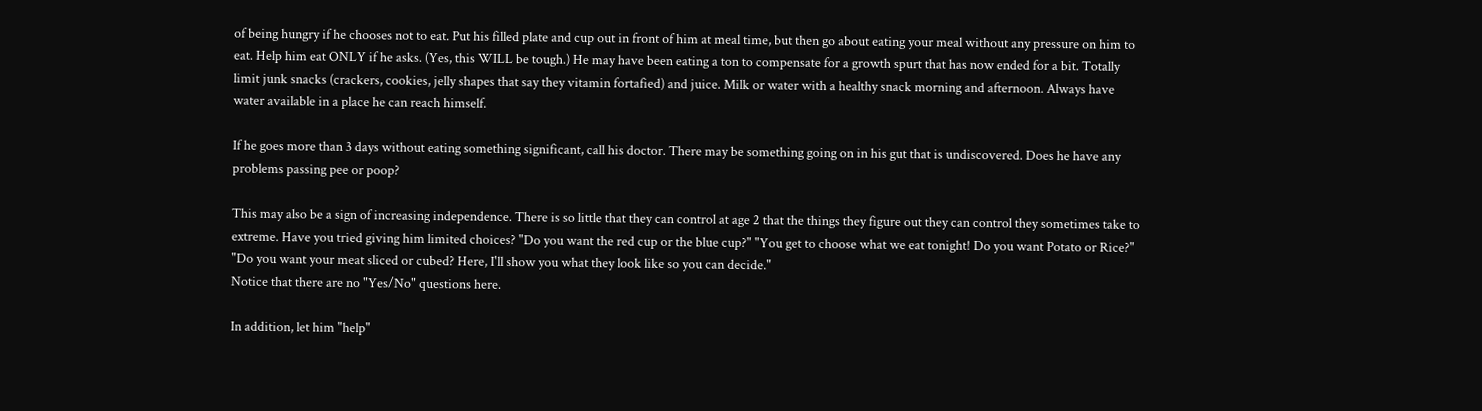of being hungry if he chooses not to eat. Put his filled plate and cup out in front of him at meal time, but then go about eating your meal without any pressure on him to eat. Help him eat ONLY if he asks. (Yes, this WILL be tough.) He may have been eating a ton to compensate for a growth spurt that has now ended for a bit. Totally limit junk snacks (crackers, cookies, jelly shapes that say they vitamin fortafied) and juice. Milk or water with a healthy snack morning and afternoon. Always have water available in a place he can reach himself.

If he goes more than 3 days without eating something significant, call his doctor. There may be something going on in his gut that is undiscovered. Does he have any problems passing pee or poop?

This may also be a sign of increasing independence. There is so little that they can control at age 2 that the things they figure out they can control they sometimes take to extreme. Have you tried giving him limited choices? "Do you want the red cup or the blue cup?" "You get to choose what we eat tonight! Do you want Potato or Rice?" "Do you want your meat sliced or cubed? Here, I'll show you what they look like so you can decide."
Notice that there are no "Yes/No" questions here.

In addition, let him "help"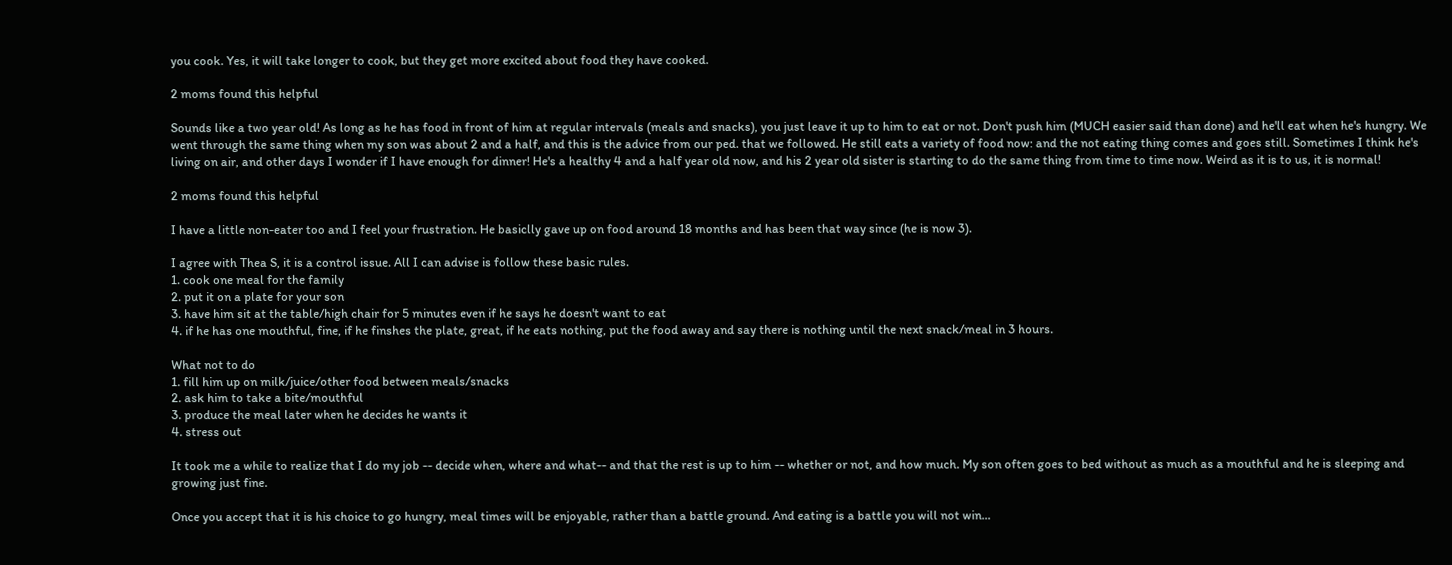you cook. Yes, it will take longer to cook, but they get more excited about food they have cooked.

2 moms found this helpful

Sounds like a two year old! As long as he has food in front of him at regular intervals (meals and snacks), you just leave it up to him to eat or not. Don't push him (MUCH easier said than done) and he'll eat when he's hungry. We went through the same thing when my son was about 2 and a half, and this is the advice from our ped. that we followed. He still eats a variety of food now: and the not eating thing comes and goes still. Sometimes I think he's living on air, and other days I wonder if I have enough for dinner! He's a healthy 4 and a half year old now, and his 2 year old sister is starting to do the same thing from time to time now. Weird as it is to us, it is normal!

2 moms found this helpful

I have a little non-eater too and I feel your frustration. He basiclly gave up on food around 18 months and has been that way since (he is now 3).

I agree with Thea S, it is a control issue. All I can advise is follow these basic rules.
1. cook one meal for the family
2. put it on a plate for your son
3. have him sit at the table/high chair for 5 minutes even if he says he doesn't want to eat
4. if he has one mouthful, fine, if he finshes the plate, great, if he eats nothing, put the food away and say there is nothing until the next snack/meal in 3 hours.

What not to do
1. fill him up on milk/juice/other food between meals/snacks
2. ask him to take a bite/mouthful
3. produce the meal later when he decides he wants it
4. stress out

It took me a while to realize that I do my job -- decide when, where and what-- and that the rest is up to him -- whether or not, and how much. My son often goes to bed without as much as a mouthful and he is sleeping and growing just fine.

Once you accept that it is his choice to go hungry, meal times will be enjoyable, rather than a battle ground. And eating is a battle you will not win...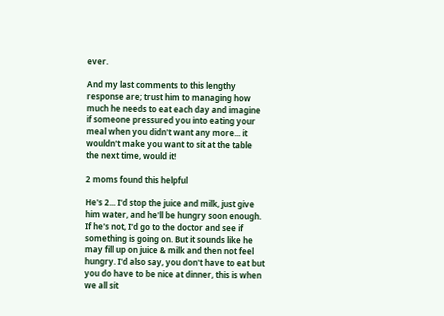ever.

And my last comments to this lengthy response are; trust him to managing how much he needs to eat each day and imagine if someone pressured you into eating your meal when you didn't want any more... it wouldn't make you want to sit at the table the next time, would it!

2 moms found this helpful

He's 2... I'd stop the juice and milk, just give him water, and he'll be hungry soon enough. If he's not, I'd go to the doctor and see if something is going on. But it sounds like he may fill up on juice & milk and then not feel hungry. I'd also say, you don't have to eat but you do have to be nice at dinner, this is when we all sit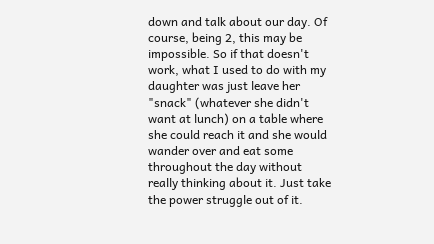down and talk about our day. Of course, being 2, this may be impossible. So if that doesn't work, what I used to do with my daughter was just leave her "snack" (whatever she didn't want at lunch) on a table where she could reach it and she would wander over and eat some throughout the day without really thinking about it. Just take the power struggle out of it.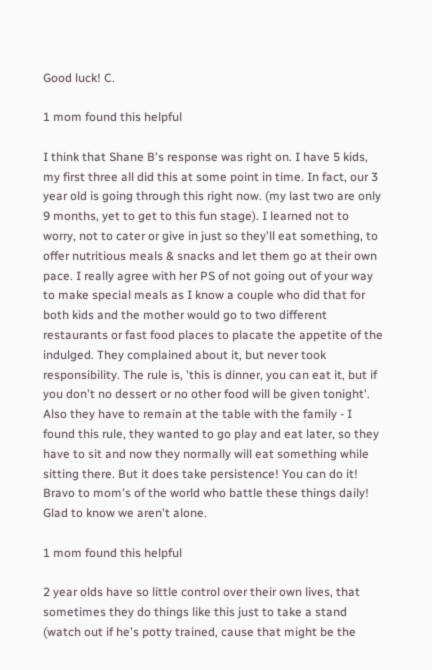Good luck! C.

1 mom found this helpful

I think that Shane B's response was right on. I have 5 kids, my first three all did this at some point in time. In fact, our 3 year old is going through this right now. (my last two are only 9 months, yet to get to this fun stage). I learned not to worry, not to cater or give in just so they'll eat something, to offer nutritious meals & snacks and let them go at their own pace. I really agree with her PS of not going out of your way to make special meals as I know a couple who did that for both kids and the mother would go to two different restaurants or fast food places to placate the appetite of the indulged. They complained about it, but never took responsibility. The rule is, 'this is dinner, you can eat it, but if you don't no dessert or no other food will be given tonight'. Also they have to remain at the table with the family - I found this rule, they wanted to go play and eat later, so they have to sit and now they normally will eat something while sitting there. But it does take persistence! You can do it! Bravo to mom's of the world who battle these things daily! Glad to know we aren't alone.

1 mom found this helpful

2 year olds have so little control over their own lives, that sometimes they do things like this just to take a stand (watch out if he's potty trained, cause that might be the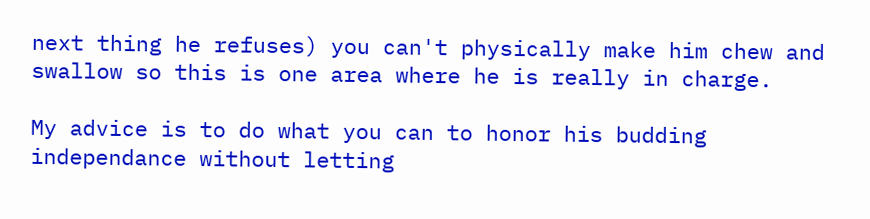next thing he refuses) you can't physically make him chew and swallow so this is one area where he is really in charge.

My advice is to do what you can to honor his budding independance without letting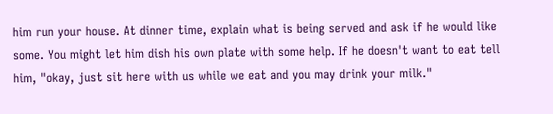him run your house. At dinner time, explain what is being served and ask if he would like some. You might let him dish his own plate with some help. If he doesn't want to eat tell him, "okay, just sit here with us while we eat and you may drink your milk."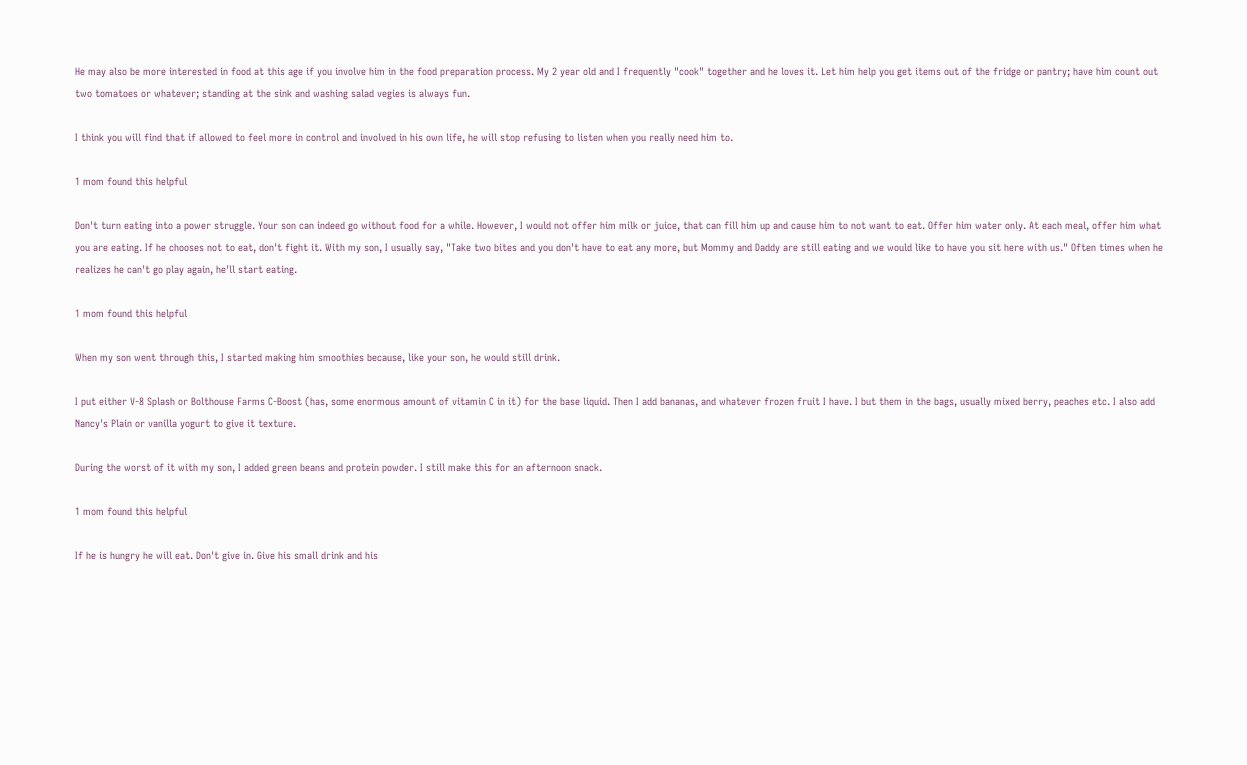He may also be more interested in food at this age if you involve him in the food preparation process. My 2 year old and I frequently "cook" together and he loves it. Let him help you get items out of the fridge or pantry; have him count out two tomatoes or whatever; standing at the sink and washing salad vegies is always fun.

I think you will find that if allowed to feel more in control and involved in his own life, he will stop refusing to listen when you really need him to.

1 mom found this helpful

Don't turn eating into a power struggle. Your son can indeed go without food for a while. However, I would not offer him milk or juice, that can fill him up and cause him to not want to eat. Offer him water only. At each meal, offer him what you are eating. If he chooses not to eat, don't fight it. With my son, I usually say, "Take two bites and you don't have to eat any more, but Mommy and Daddy are still eating and we would like to have you sit here with us." Often times when he realizes he can't go play again, he'll start eating.

1 mom found this helpful

When my son went through this, I started making him smoothies because, like your son, he would still drink.

I put either V-8 Splash or Bolthouse Farms C-Boost (has, some enormous amount of vitamin C in it) for the base liquid. Then I add bananas, and whatever frozen fruit I have. I but them in the bags, usually mixed berry, peaches etc. I also add Nancy's Plain or vanilla yogurt to give it texture.

During the worst of it with my son, I added green beans and protein powder. I still make this for an afternoon snack.

1 mom found this helpful

If he is hungry he will eat. Don't give in. Give his small drink and his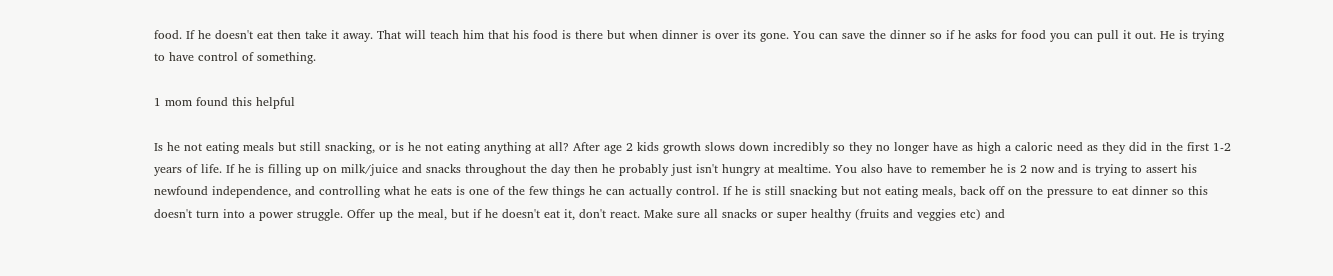food. If he doesn't eat then take it away. That will teach him that his food is there but when dinner is over its gone. You can save the dinner so if he asks for food you can pull it out. He is trying to have control of something.

1 mom found this helpful

Is he not eating meals but still snacking, or is he not eating anything at all? After age 2 kids growth slows down incredibly so they no longer have as high a caloric need as they did in the first 1-2 years of life. If he is filling up on milk/juice and snacks throughout the day then he probably just isn't hungry at mealtime. You also have to remember he is 2 now and is trying to assert his newfound independence, and controlling what he eats is one of the few things he can actually control. If he is still snacking but not eating meals, back off on the pressure to eat dinner so this doesn't turn into a power struggle. Offer up the meal, but if he doesn't eat it, don't react. Make sure all snacks or super healthy (fruits and veggies etc) and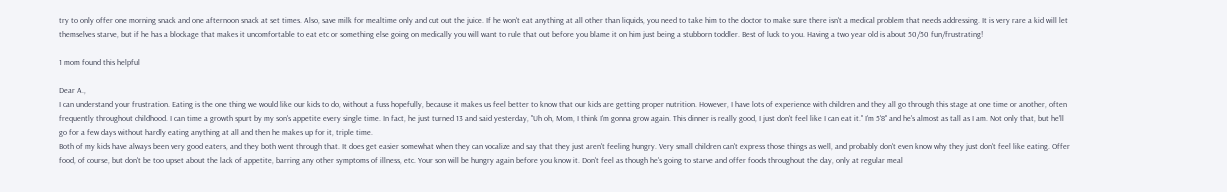try to only offer one morning snack and one afternoon snack at set times. Also, save milk for mealtime only and cut out the juice. If he won't eat anything at all other than liquids, you need to take him to the doctor to make sure there isn't a medical problem that needs addressing. It is very rare a kid will let themselves starve, but if he has a blockage that makes it uncomfortable to eat etc or something else going on medically you will want to rule that out before you blame it on him just being a stubborn toddler. Best of luck to you. Having a two year old is about 50/50 fun/frustrating!

1 mom found this helpful

Dear A.,
I can understand your frustration. Eating is the one thing we would like our kids to do, without a fuss hopefully, because it makes us feel better to know that our kids are getting proper nutrition. However, I have lots of experience with children and they all go through this stage at one time or another, often frequently throughout childhood. I can time a growth spurt by my son's appetite every single time. In fact, he just turned 13 and said yesterday, "Uh oh, Mom, I think I'm gonna grow again. This dinner is really good, I just don't feel like I can eat it." I'm 5'8" and he's almost as tall as I am. Not only that, but he'll go for a few days without hardly eating anything at all and then he makes up for it, triple time.
Both of my kids have always been very good eaters, and they both went through that. It does get easier somewhat when they can vocalize and say that they just aren't feeling hungry. Very small children can't express those things as well, and probably don't even know why they just don't feel like eating. Offer food, of course, but don't be too upset about the lack of appetite, barring any other symptoms of illness, etc. Your son will be hungry again before you know it. Don't feel as though he's going to starve and offer foods throughout the day, only at regular meal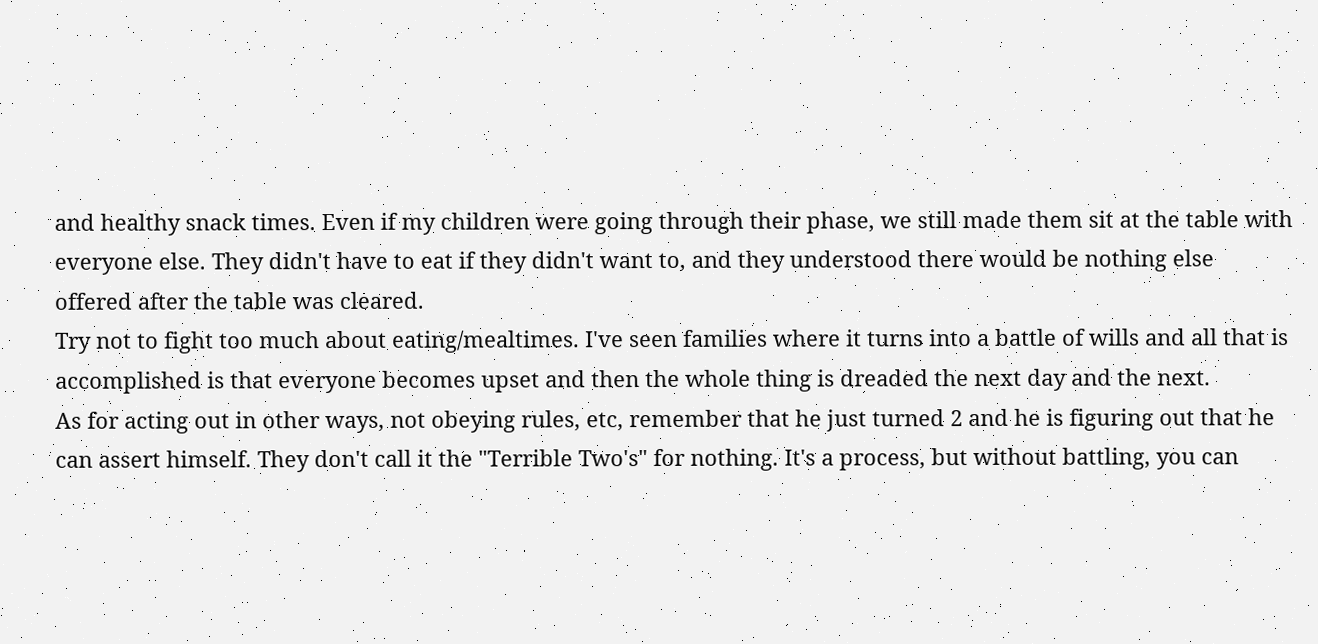and healthy snack times. Even if my children were going through their phase, we still made them sit at the table with everyone else. They didn't have to eat if they didn't want to, and they understood there would be nothing else offered after the table was cleared.
Try not to fight too much about eating/mealtimes. I've seen families where it turns into a battle of wills and all that is accomplished is that everyone becomes upset and then the whole thing is dreaded the next day and the next.
As for acting out in other ways, not obeying rules, etc, remember that he just turned 2 and he is figuring out that he can assert himself. They don't call it the "Terrible Two's" for nothing. It's a process, but without battling, you can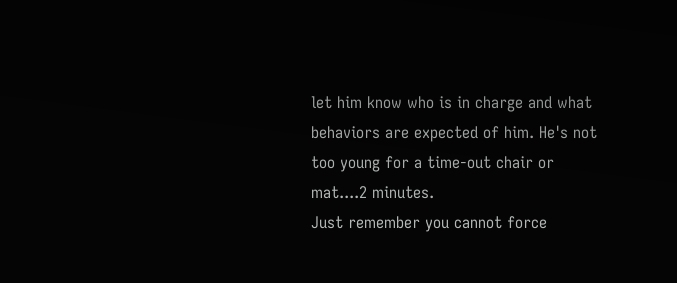let him know who is in charge and what behaviors are expected of him. He's not too young for a time-out chair or mat....2 minutes.
Just remember you cannot force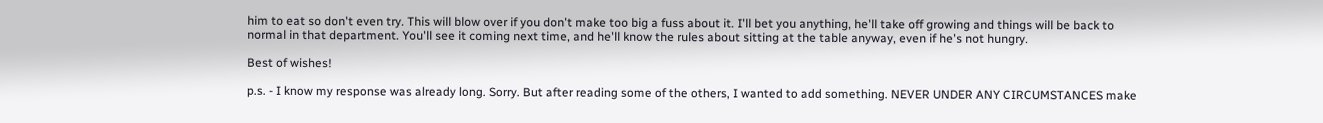him to eat so don't even try. This will blow over if you don't make too big a fuss about it. I'll bet you anything, he'll take off growing and things will be back to normal in that department. You'll see it coming next time, and he'll know the rules about sitting at the table anyway, even if he's not hungry.

Best of wishes!

p.s. - I know my response was already long. Sorry. But after reading some of the others, I wanted to add something. NEVER UNDER ANY CIRCUMSTANCES make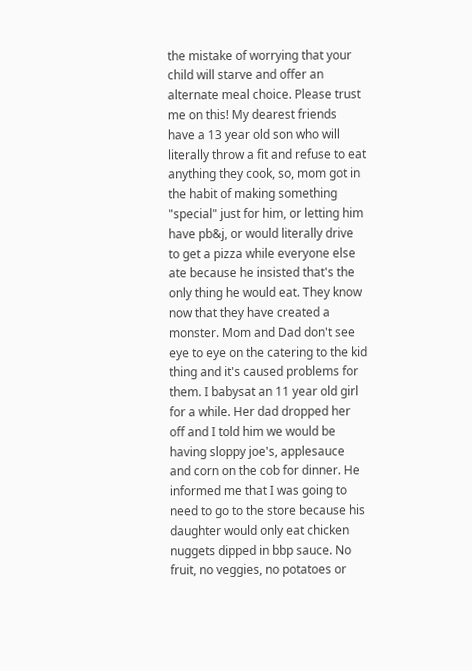the mistake of worrying that your child will starve and offer an alternate meal choice. Please trust me on this! My dearest friends have a 13 year old son who will literally throw a fit and refuse to eat anything they cook, so, mom got in the habit of making something "special" just for him, or letting him have pb&j, or would literally drive to get a pizza while everyone else ate because he insisted that's the only thing he would eat. They know now that they have created a monster. Mom and Dad don't see eye to eye on the catering to the kid thing and it's caused problems for them. I babysat an 11 year old girl for a while. Her dad dropped her off and I told him we would be having sloppy joe's, applesauce and corn on the cob for dinner. He informed me that I was going to need to go to the store because his daughter would only eat chicken nuggets dipped in bbp sauce. No fruit, no veggies, no potatoes or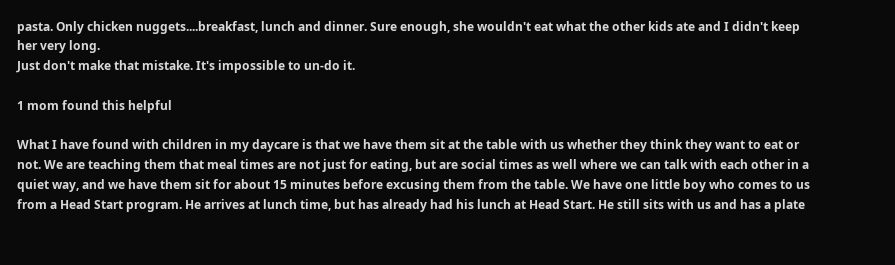pasta. Only chicken nuggets....breakfast, lunch and dinner. Sure enough, she wouldn't eat what the other kids ate and I didn't keep her very long.
Just don't make that mistake. It's impossible to un-do it.

1 mom found this helpful

What I have found with children in my daycare is that we have them sit at the table with us whether they think they want to eat or not. We are teaching them that meal times are not just for eating, but are social times as well where we can talk with each other in a quiet way, and we have them sit for about 15 minutes before excusing them from the table. We have one little boy who comes to us from a Head Start program. He arrives at lunch time, but has already had his lunch at Head Start. He still sits with us and has a plate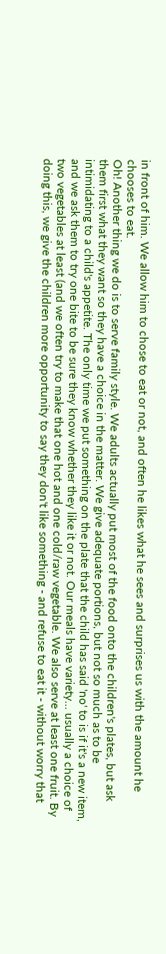in front of him. We allow him to chose to eat or not, and often he likes what he sees and surprises us with the amount he chooses to eat.
Oh! Another thing we do is to serve family style. We adults actually put most of the food onto the children's plates, but ask them first what they want so they have a choice in the matter. We give adequate portions, but not so much as to be intimidating to a child's appetite. The only time we put something on the plate that the child has said 'no' to is if it's a new item, and we ask them to try one bite to be sure they know whether they like it or not. Our meals have variety... usually a choice of two vegetables at least (and we often try to make that one hot and one cold/raw vegetable. We also serve at least one fruit. By doing this, we give the children more opportunity to say they don't like something - and refuse to eat it - without worry that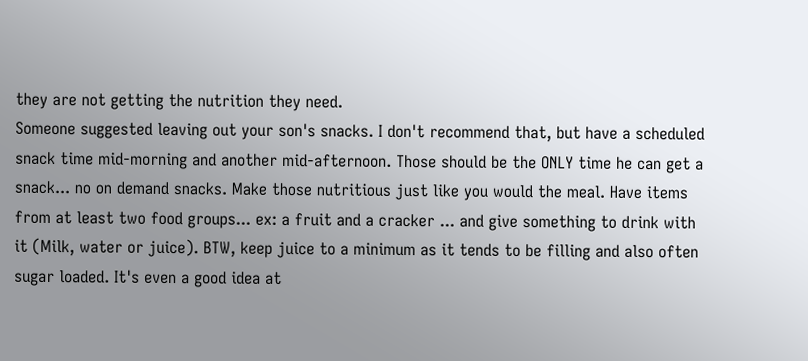they are not getting the nutrition they need.
Someone suggested leaving out your son's snacks. I don't recommend that, but have a scheduled snack time mid-morning and another mid-afternoon. Those should be the ONLY time he can get a snack... no on demand snacks. Make those nutritious just like you would the meal. Have items from at least two food groups... ex: a fruit and a cracker ... and give something to drink with it (Milk, water or juice). BTW, keep juice to a minimum as it tends to be filling and also often sugar loaded. It's even a good idea at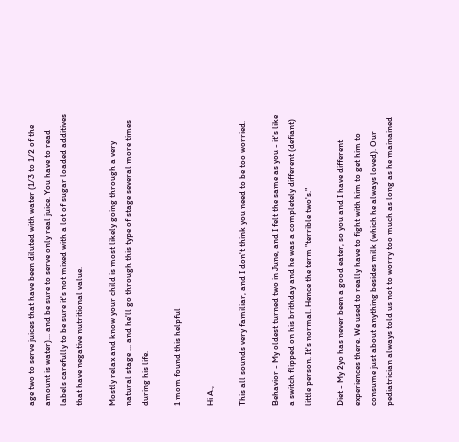age two to serve juices that have been diluted with water (1/3 to 1/2 of the amount is water)... and be sure to serve only real juice. You have to read labels carefully to be sure it's not mixed with a lot of sugar loaded additives that have negative nutritional value.

Mostly relax and know your child is most likely going through a very natural stage ... and he'll go through this type of stage several more times during his life.

1 mom found this helpful

Hi A.,

This all sounds very familiar, and I don't think you need to be too worried.

Behavior - My oldest turned two in June, and I felt the same as you - it's like a switch flipped on his brithday and he was a completely different (defiant) little person. It's normal. Hence the term "terrible two's."

Diet - My 2yo has never been a good eater, so you and I have different experiences there. We used to really have to fight with him to get him to consume just about anything besides milk (which he always loved). Our pediatrician always told us not to worry too much as long as he mainained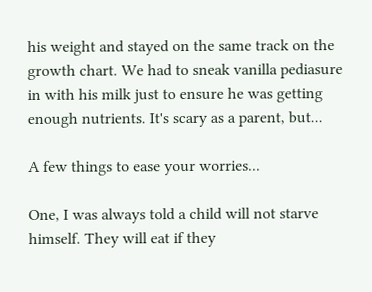his weight and stayed on the same track on the growth chart. We had to sneak vanilla pediasure in with his milk just to ensure he was getting enough nutrients. It's scary as a parent, but...

A few things to ease your worries...

One, I was always told a child will not starve himself. They will eat if they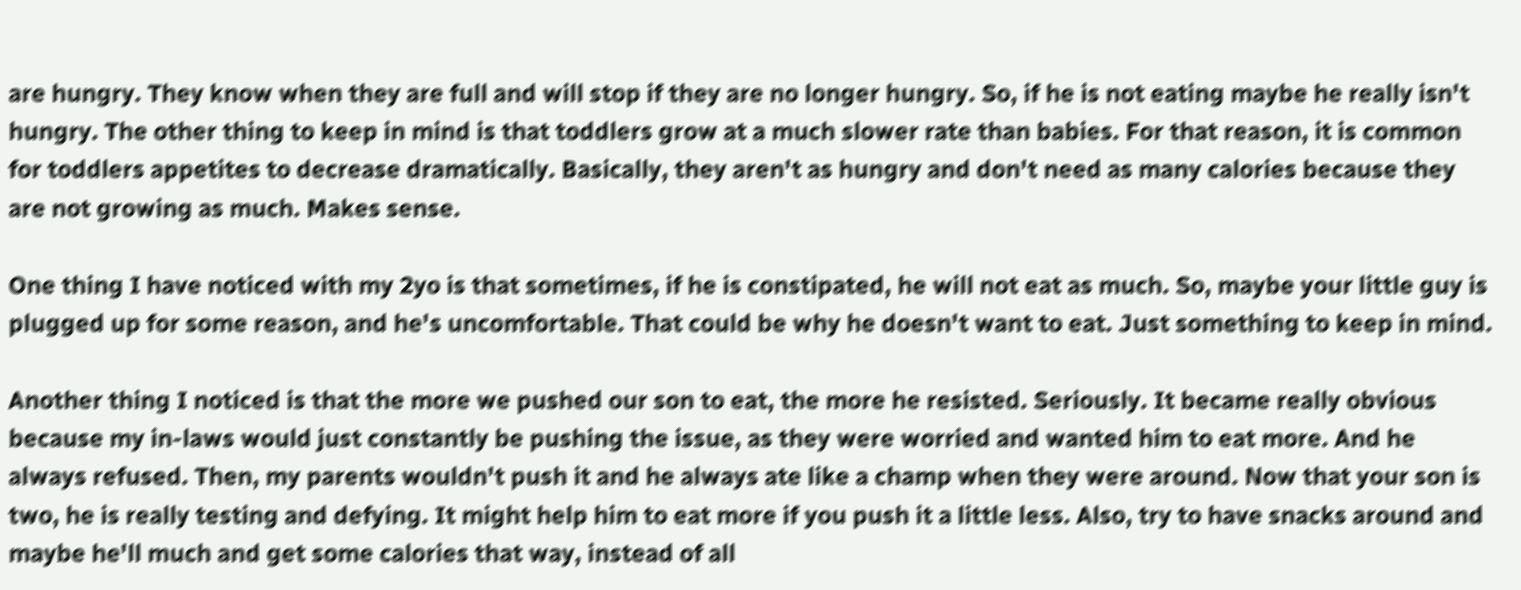are hungry. They know when they are full and will stop if they are no longer hungry. So, if he is not eating maybe he really isn't hungry. The other thing to keep in mind is that toddlers grow at a much slower rate than babies. For that reason, it is common for toddlers appetites to decrease dramatically. Basically, they aren't as hungry and don't need as many calories because they are not growing as much. Makes sense.

One thing I have noticed with my 2yo is that sometimes, if he is constipated, he will not eat as much. So, maybe your little guy is plugged up for some reason, and he's uncomfortable. That could be why he doesn't want to eat. Just something to keep in mind.

Another thing I noticed is that the more we pushed our son to eat, the more he resisted. Seriously. It became really obvious because my in-laws would just constantly be pushing the issue, as they were worried and wanted him to eat more. And he always refused. Then, my parents wouldn't push it and he always ate like a champ when they were around. Now that your son is two, he is really testing and defying. It might help him to eat more if you push it a little less. Also, try to have snacks around and maybe he'll much and get some calories that way, instead of all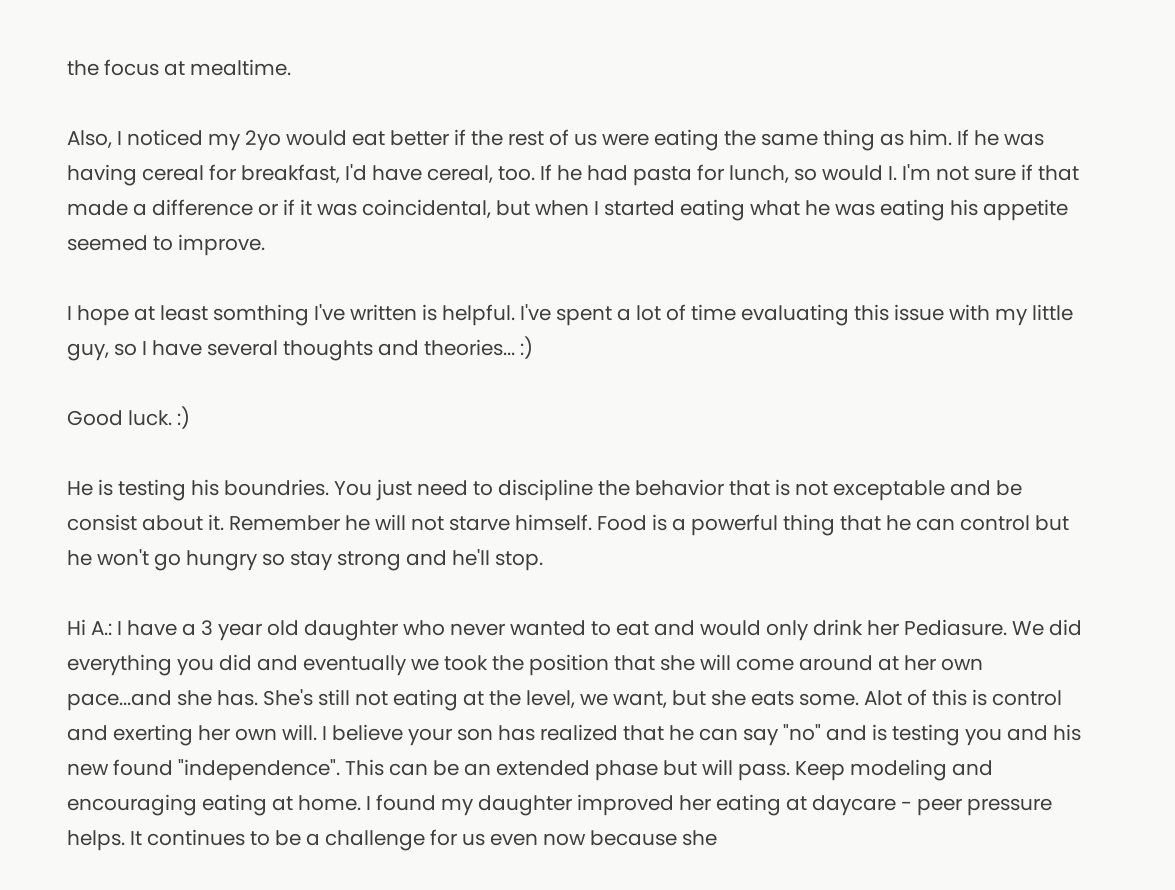the focus at mealtime.

Also, I noticed my 2yo would eat better if the rest of us were eating the same thing as him. If he was having cereal for breakfast, I'd have cereal, too. If he had pasta for lunch, so would I. I'm not sure if that made a difference or if it was coincidental, but when I started eating what he was eating his appetite seemed to improve.

I hope at least somthing I've written is helpful. I've spent a lot of time evaluating this issue with my little guy, so I have several thoughts and theories... :)

Good luck. :)

He is testing his boundries. You just need to discipline the behavior that is not exceptable and be consist about it. Remember he will not starve himself. Food is a powerful thing that he can control but he won't go hungry so stay strong and he'll stop.

Hi A.: I have a 3 year old daughter who never wanted to eat and would only drink her Pediasure. We did everything you did and eventually we took the position that she will come around at her own pace...and she has. She's still not eating at the level, we want, but she eats some. Alot of this is control and exerting her own will. I believe your son has realized that he can say "no" and is testing you and his new found "independence". This can be an extended phase but will pass. Keep modeling and encouraging eating at home. I found my daughter improved her eating at daycare - peer pressure helps. It continues to be a challenge for us even now because she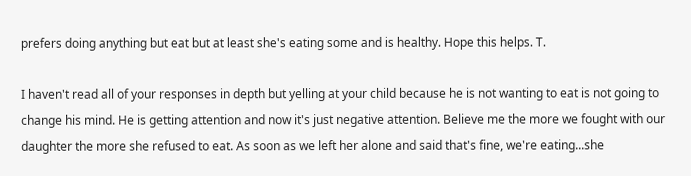prefers doing anything but eat but at least she's eating some and is healthy. Hope this helps. T.

I haven't read all of your responses in depth but yelling at your child because he is not wanting to eat is not going to change his mind. He is getting attention and now it's just negative attention. Believe me the more we fought with our daughter the more she refused to eat. As soon as we left her alone and said that's fine, we're eating...she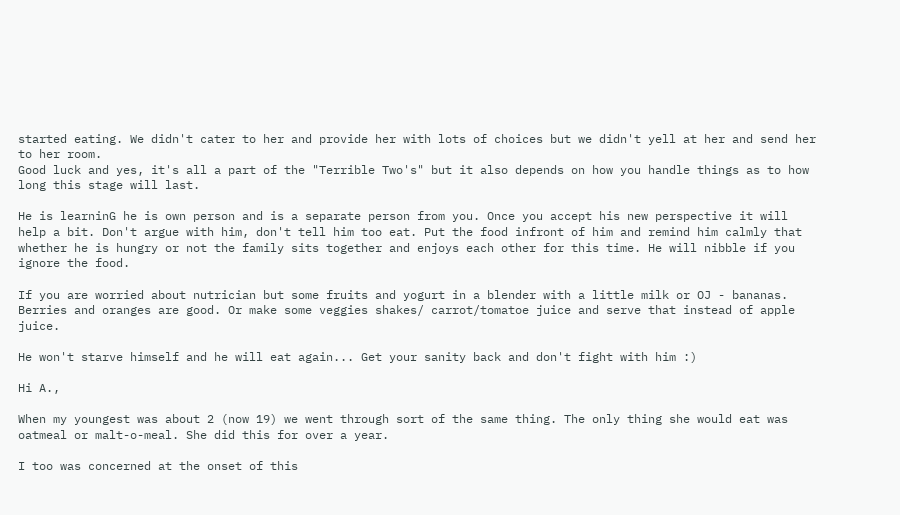started eating. We didn't cater to her and provide her with lots of choices but we didn't yell at her and send her to her room.
Good luck and yes, it's all a part of the "Terrible Two's" but it also depends on how you handle things as to how long this stage will last.

He is learninG he is own person and is a separate person from you. Once you accept his new perspective it will help a bit. Don't argue with him, don't tell him too eat. Put the food infront of him and remind him calmly that whether he is hungry or not the family sits together and enjoys each other for this time. He will nibble if you ignore the food.

If you are worried about nutrician but some fruits and yogurt in a blender with a little milk or OJ - bananas. Berries and oranges are good. Or make some veggies shakes/ carrot/tomatoe juice and serve that instead of apple juice.

He won't starve himself and he will eat again... Get your sanity back and don't fight with him :)

Hi A.,

When my youngest was about 2 (now 19) we went through sort of the same thing. The only thing she would eat was oatmeal or malt-o-meal. She did this for over a year.

I too was concerned at the onset of this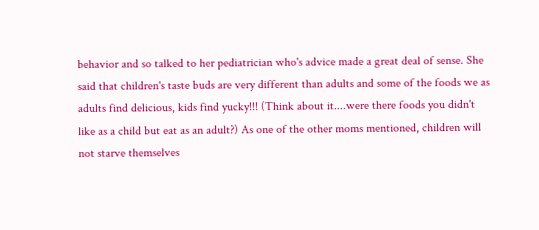behavior and so talked to her pediatrician who's advice made a great deal of sense. She said that children's taste buds are very different than adults and some of the foods we as adults find delicious, kids find yucky!!! (Think about it....were there foods you didn't like as a child but eat as an adult?) As one of the other moms mentioned, children will not starve themselves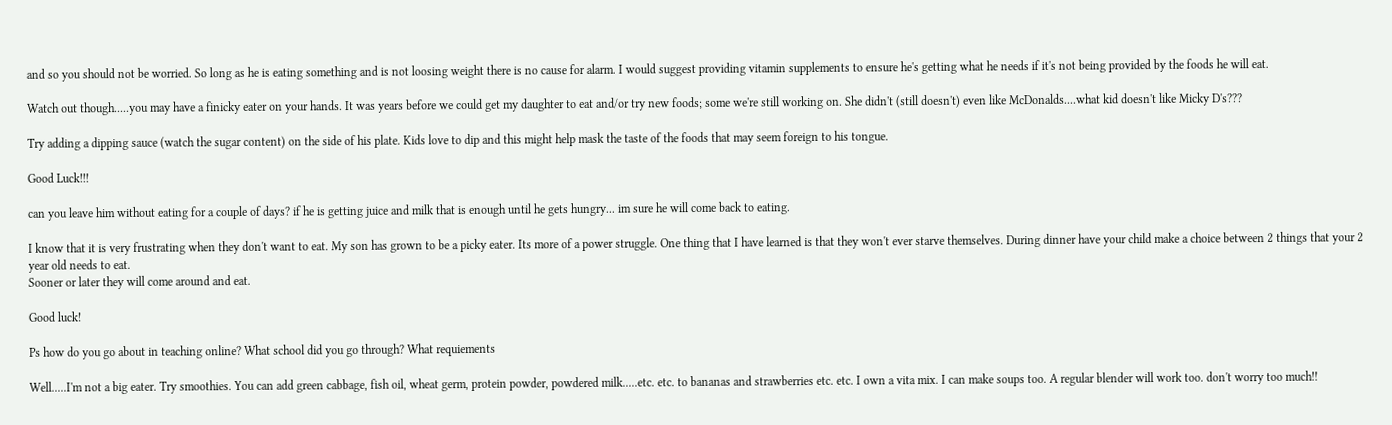and so you should not be worried. So long as he is eating something and is not loosing weight there is no cause for alarm. I would suggest providing vitamin supplements to ensure he's getting what he needs if it's not being provided by the foods he will eat.

Watch out though.....you may have a finicky eater on your hands. It was years before we could get my daughter to eat and/or try new foods; some we're still working on. She didn't (still doesn't) even like McDonalds....what kid doesn't like Micky D's???

Try adding a dipping sauce (watch the sugar content) on the side of his plate. Kids love to dip and this might help mask the taste of the foods that may seem foreign to his tongue.

Good Luck!!!

can you leave him without eating for a couple of days? if he is getting juice and milk that is enough until he gets hungry... im sure he will come back to eating.

I know that it is very frustrating when they don't want to eat. My son has grown to be a picky eater. Its more of a power struggle. One thing that I have learned is that they won't ever starve themselves. During dinner have your child make a choice between 2 things that your 2 year old needs to eat.
Sooner or later they will come around and eat.

Good luck!

Ps how do you go about in teaching online? What school did you go through? What requiements

Well.....I'm not a big eater. Try smoothies. You can add green cabbage, fish oil, wheat germ, protein powder, powdered milk.....etc. etc. to bananas and strawberries etc. etc. I own a vita mix. I can make soups too. A regular blender will work too. don't worry too much!!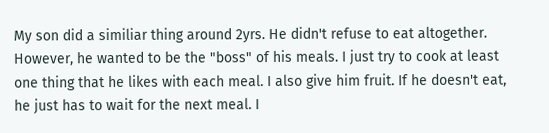My son did a similiar thing around 2yrs. He didn't refuse to eat altogether. However, he wanted to be the "boss" of his meals. I just try to cook at least one thing that he likes with each meal. I also give him fruit. If he doesn't eat, he just has to wait for the next meal. I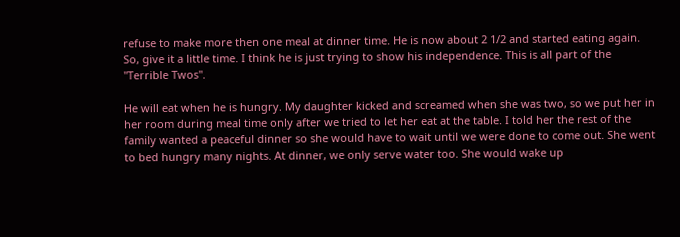refuse to make more then one meal at dinner time. He is now about 2 1/2 and started eating again. So, give it a little time. I think he is just trying to show his independence. This is all part of the "Terrible Twos".

He will eat when he is hungry. My daughter kicked and screamed when she was two, so we put her in her room during meal time only after we tried to let her eat at the table. I told her the rest of the family wanted a peaceful dinner so she would have to wait until we were done to come out. She went to bed hungry many nights. At dinner, we only serve water too. She would wake up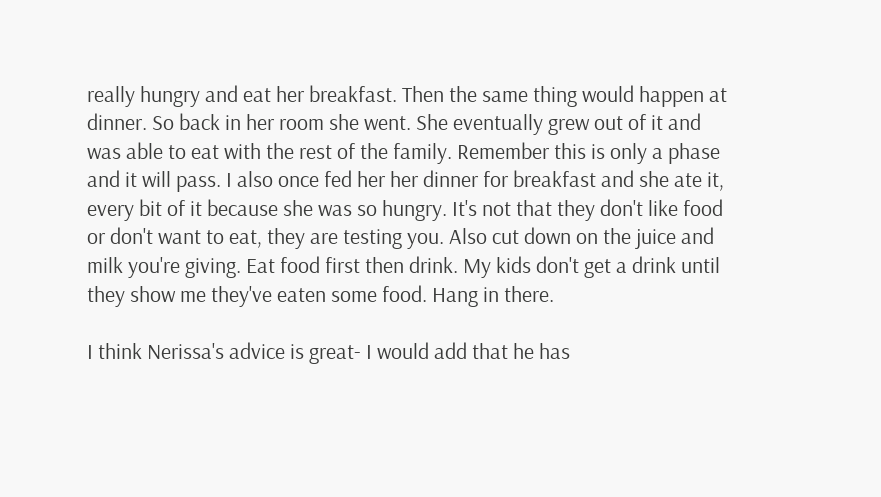really hungry and eat her breakfast. Then the same thing would happen at dinner. So back in her room she went. She eventually grew out of it and was able to eat with the rest of the family. Remember this is only a phase and it will pass. I also once fed her her dinner for breakfast and she ate it, every bit of it because she was so hungry. It's not that they don't like food or don't want to eat, they are testing you. Also cut down on the juice and milk you're giving. Eat food first then drink. My kids don't get a drink until they show me they've eaten some food. Hang in there.

I think Nerissa's advice is great- I would add that he has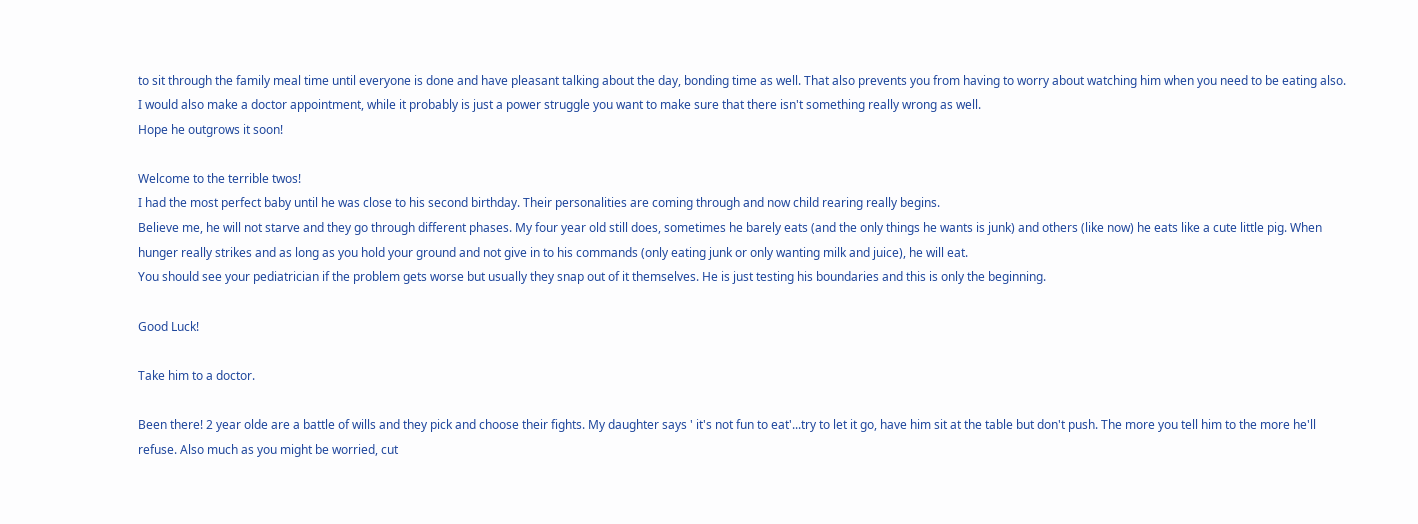to sit through the family meal time until everyone is done and have pleasant talking about the day, bonding time as well. That also prevents you from having to worry about watching him when you need to be eating also.
I would also make a doctor appointment, while it probably is just a power struggle you want to make sure that there isn't something really wrong as well.
Hope he outgrows it soon!

Welcome to the terrible twos!
I had the most perfect baby until he was close to his second birthday. Their personalities are coming through and now child rearing really begins.
Believe me, he will not starve and they go through different phases. My four year old still does, sometimes he barely eats (and the only things he wants is junk) and others (like now) he eats like a cute little pig. When hunger really strikes and as long as you hold your ground and not give in to his commands (only eating junk or only wanting milk and juice), he will eat.
You should see your pediatrician if the problem gets worse but usually they snap out of it themselves. He is just testing his boundaries and this is only the beginning.

Good Luck!

Take him to a doctor.

Been there! 2 year olde are a battle of wills and they pick and choose their fights. My daughter says ' it's not fun to eat'...try to let it go, have him sit at the table but don't push. The more you tell him to the more he'll refuse. Also much as you might be worried, cut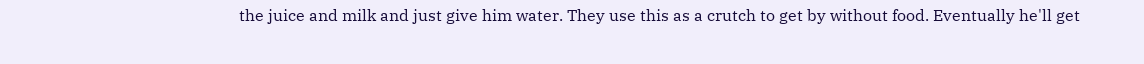the juice and milk and just give him water. They use this as a crutch to get by without food. Eventually he'll get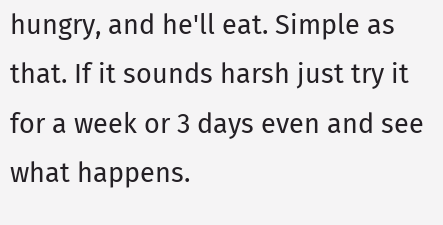hungry, and he'll eat. Simple as that. If it sounds harsh just try it for a week or 3 days even and see what happens.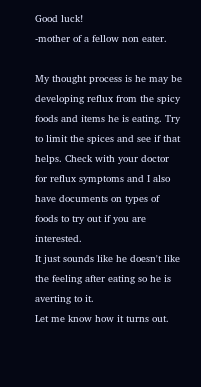Good luck!
-mother of a fellow non eater.

My thought process is he may be developing reflux from the spicy foods and items he is eating. Try to limit the spices and see if that helps. Check with your doctor for reflux symptoms and I also have documents on types of foods to try out if you are interested.
It just sounds like he doesn't like the feeling after eating so he is averting to it.
Let me know how it turns out.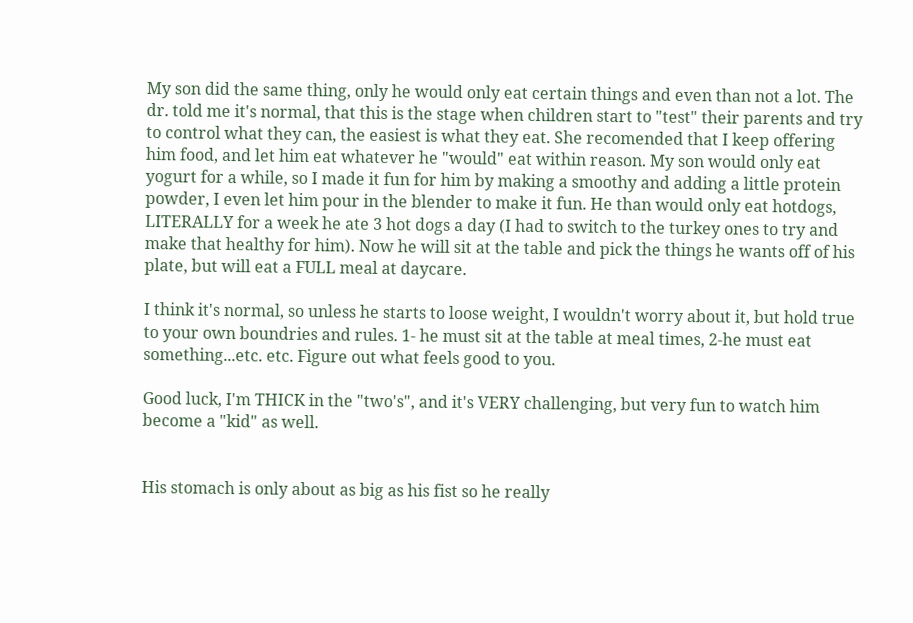My son did the same thing, only he would only eat certain things and even than not a lot. The dr. told me it's normal, that this is the stage when children start to "test" their parents and try to control what they can, the easiest is what they eat. She recomended that I keep offering him food, and let him eat whatever he "would" eat within reason. My son would only eat yogurt for a while, so I made it fun for him by making a smoothy and adding a little protein powder, I even let him pour in the blender to make it fun. He than would only eat hotdogs, LITERALLY for a week he ate 3 hot dogs a day (I had to switch to the turkey ones to try and make that healthy for him). Now he will sit at the table and pick the things he wants off of his plate, but will eat a FULL meal at daycare.

I think it's normal, so unless he starts to loose weight, I wouldn't worry about it, but hold true to your own boundries and rules. 1- he must sit at the table at meal times, 2-he must eat something...etc. etc. Figure out what feels good to you.

Good luck, I'm THICK in the "two's", and it's VERY challenging, but very fun to watch him become a "kid" as well.


His stomach is only about as big as his fist so he really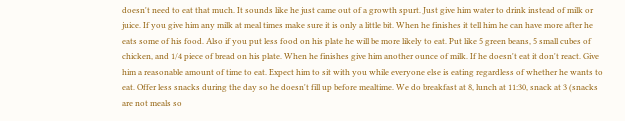doesn't need to eat that much. It sounds like he just came out of a growth spurt. Just give him water to drink instead of milk or juice. If you give him any milk at meal times make sure it is only a little bit. When he finishes it tell him he can have more after he eats some of his food. Also if you put less food on his plate he will be more likely to eat. Put like 5 green beans, 5 small cubes of chicken, and 1/4 piece of bread on his plate. When he finishes give him another ounce of milk. If he doesn't eat it don't react. Give him a reasonable amount of time to eat. Expect him to sit with you while everyone else is eating regardless of whether he wants to eat. Offer less snacks during the day so he doesn't fill up before mealtime. We do breakfast at 8, lunch at 11:30, snack at 3 (snacks are not meals so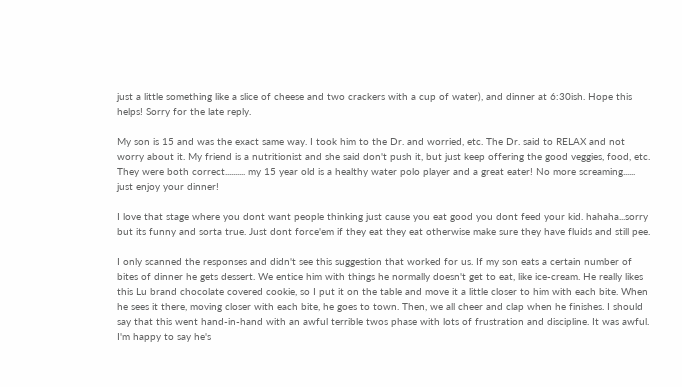just a little something like a slice of cheese and two crackers with a cup of water), and dinner at 6:30ish. Hope this helps! Sorry for the late reply.

My son is 15 and was the exact same way. I took him to the Dr. and worried, etc. The Dr. said to RELAX and not worry about it. My friend is a nutritionist and she said don't push it, but just keep offering the good veggies, food, etc. They were both correct.......... my 15 year old is a healthy water polo player and a great eater! No more screaming...... just enjoy your dinner!

I love that stage where you dont want people thinking just cause you eat good you dont feed your kid. hahaha...sorry but its funny and sorta true. Just dont force'em if they eat they eat otherwise make sure they have fluids and still pee.

I only scanned the responses and didn't see this suggestion that worked for us. If my son eats a certain number of bites of dinner he gets dessert. We entice him with things he normally doesn't get to eat, like ice-cream. He really likes this Lu brand chocolate covered cookie, so I put it on the table and move it a little closer to him with each bite. When he sees it there, moving closer with each bite, he goes to town. Then, we all cheer and clap when he finishes. I should say that this went hand-in-hand with an awful terrible twos phase with lots of frustration and discipline. It was awful. I'm happy to say he's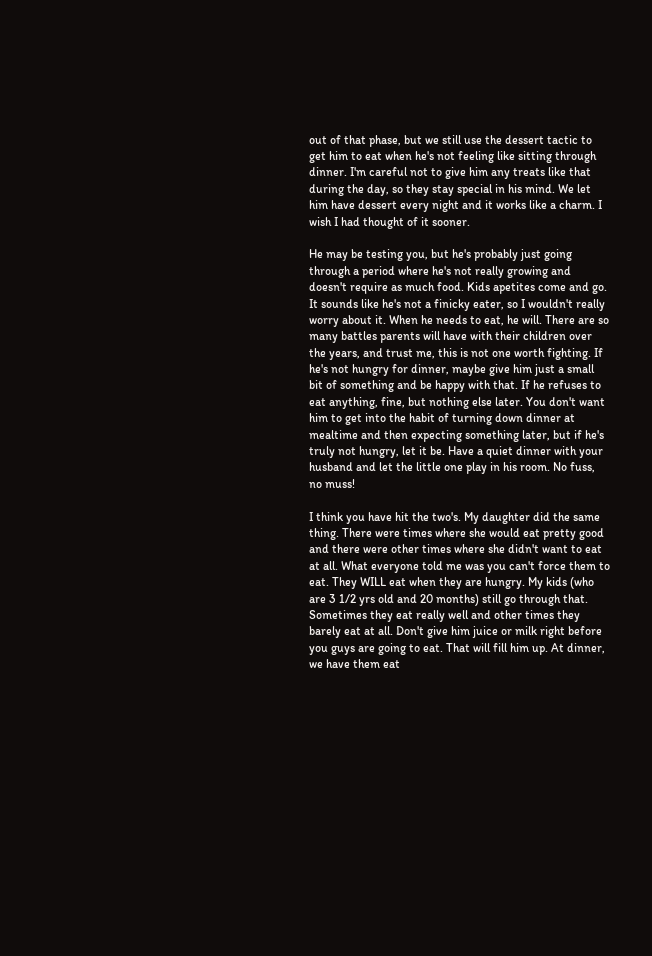out of that phase, but we still use the dessert tactic to get him to eat when he's not feeling like sitting through dinner. I'm careful not to give him any treats like that during the day, so they stay special in his mind. We let him have dessert every night and it works like a charm. I wish I had thought of it sooner.

He may be testing you, but he's probably just going through a period where he's not really growing and doesn't require as much food. Kids apetites come and go. It sounds like he's not a finicky eater, so I wouldn't really worry about it. When he needs to eat, he will. There are so many battles parents will have with their children over the years, and trust me, this is not one worth fighting. If he's not hungry for dinner, maybe give him just a small bit of something and be happy with that. If he refuses to eat anything, fine, but nothing else later. You don't want him to get into the habit of turning down dinner at mealtime and then expecting something later, but if he's truly not hungry, let it be. Have a quiet dinner with your husband and let the little one play in his room. No fuss, no muss!

I think you have hit the two's. My daughter did the same thing. There were times where she would eat pretty good and there were other times where she didn't want to eat at all. What everyone told me was you can't force them to eat. They WILL eat when they are hungry. My kids (who are 3 1/2 yrs old and 20 months) still go through that. Sometimes they eat really well and other times they barely eat at all. Don't give him juice or milk right before you guys are going to eat. That will fill him up. At dinner, we have them eat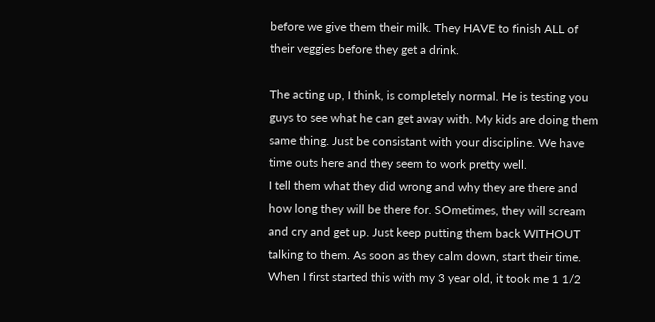before we give them their milk. They HAVE to finish ALL of their veggies before they get a drink.

The acting up, I think, is completely normal. He is testing you guys to see what he can get away with. My kids are doing them same thing. Just be consistant with your discipline. We have time outs here and they seem to work pretty well.
I tell them what they did wrong and why they are there and how long they will be there for. SOmetimes, they will scream and cry and get up. Just keep putting them back WITHOUT talking to them. As soon as they calm down, start their time. When I first started this with my 3 year old, it took me 1 1/2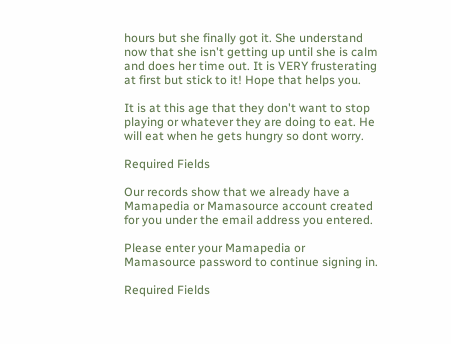hours but she finally got it. She understand now that she isn't getting up until she is calm and does her time out. It is VERY frusterating at first but stick to it! Hope that helps you.

It is at this age that they don't want to stop playing or whatever they are doing to eat. He will eat when he gets hungry so dont worry.

Required Fields

Our records show that we already have a Mamapedia or Mamasource account created for you under the email address you entered.

Please enter your Mamapedia or Mamasource password to continue signing in.

Required Fields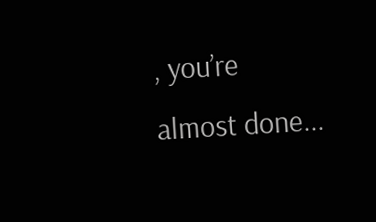, you’re almost done...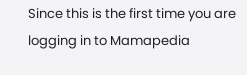Since this is the first time you are logging in to Mamapedia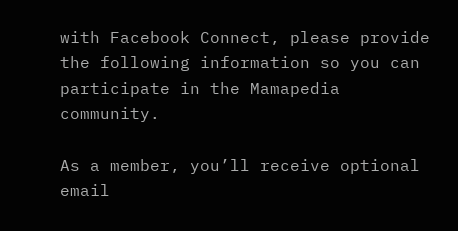with Facebook Connect, please provide the following information so you can participate in the Mamapedia community.

As a member, you’ll receive optional email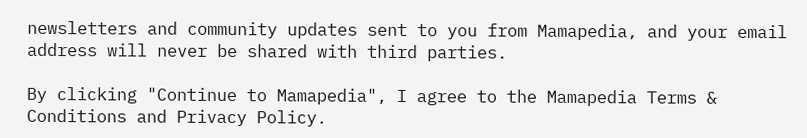newsletters and community updates sent to you from Mamapedia, and your email address will never be shared with third parties.

By clicking "Continue to Mamapedia", I agree to the Mamapedia Terms & Conditions and Privacy Policy.